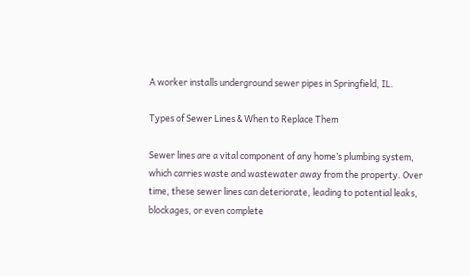A worker installs underground sewer pipes in Springfield, IL.

Types of Sewer Lines & When to Replace Them

Sewer lines are a vital component of any home’s plumbing system, which carries waste and wastewater away from the property. Over time, these sewer lines can deteriorate, leading to potential leaks, blockages, or even complete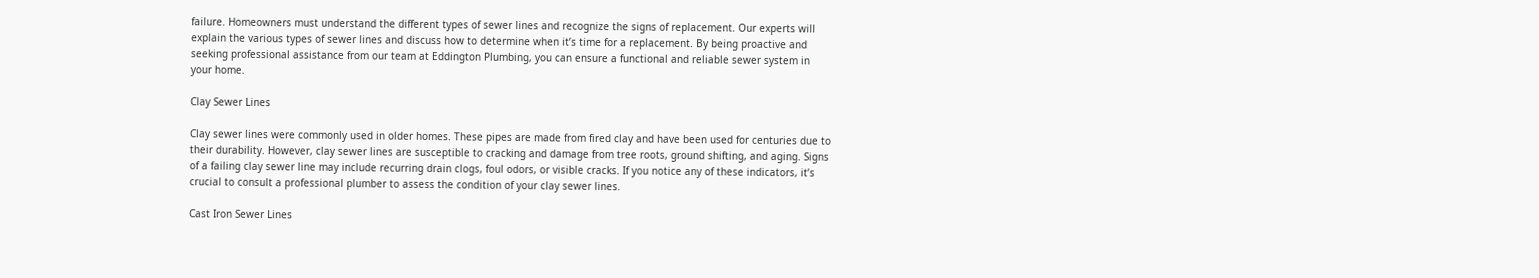failure. Homeowners must understand the different types of sewer lines and recognize the signs of replacement. Our experts will explain the various types of sewer lines and discuss how to determine when it’s time for a replacement. By being proactive and seeking professional assistance from our team at Eddington Plumbing, you can ensure a functional and reliable sewer system in your home.

Clay Sewer Lines

Clay sewer lines were commonly used in older homes. These pipes are made from fired clay and have been used for centuries due to their durability. However, clay sewer lines are susceptible to cracking and damage from tree roots, ground shifting, and aging. Signs of a failing clay sewer line may include recurring drain clogs, foul odors, or visible cracks. If you notice any of these indicators, it’s crucial to consult a professional plumber to assess the condition of your clay sewer lines.

Cast Iron Sewer Lines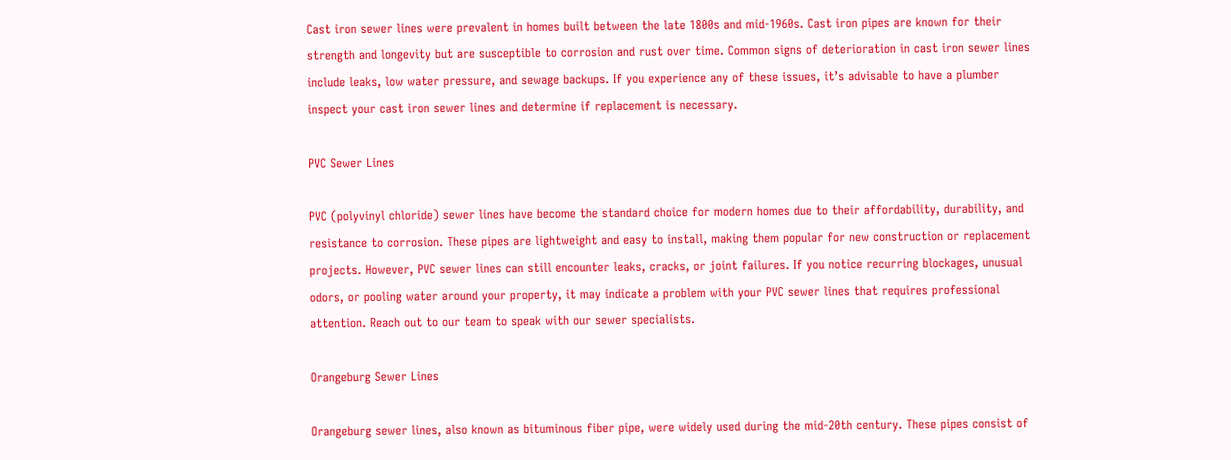Cast iron sewer lines were prevalent in homes built between the late 1800s and mid-1960s. Cast iron pipes are known for their strength and longevity but are susceptible to corrosion and rust over time. Common signs of deterioration in cast iron sewer lines include leaks, low water pressure, and sewage backups. If you experience any of these issues, it’s advisable to have a plumber inspect your cast iron sewer lines and determine if replacement is necessary.

PVC Sewer Lines

PVC (polyvinyl chloride) sewer lines have become the standard choice for modern homes due to their affordability, durability, and resistance to corrosion. These pipes are lightweight and easy to install, making them popular for new construction or replacement projects. However, PVC sewer lines can still encounter leaks, cracks, or joint failures. If you notice recurring blockages, unusual odors, or pooling water around your property, it may indicate a problem with your PVC sewer lines that requires professional attention. Reach out to our team to speak with our sewer specialists.

Orangeburg Sewer Lines

Orangeburg sewer lines, also known as bituminous fiber pipe, were widely used during the mid-20th century. These pipes consist of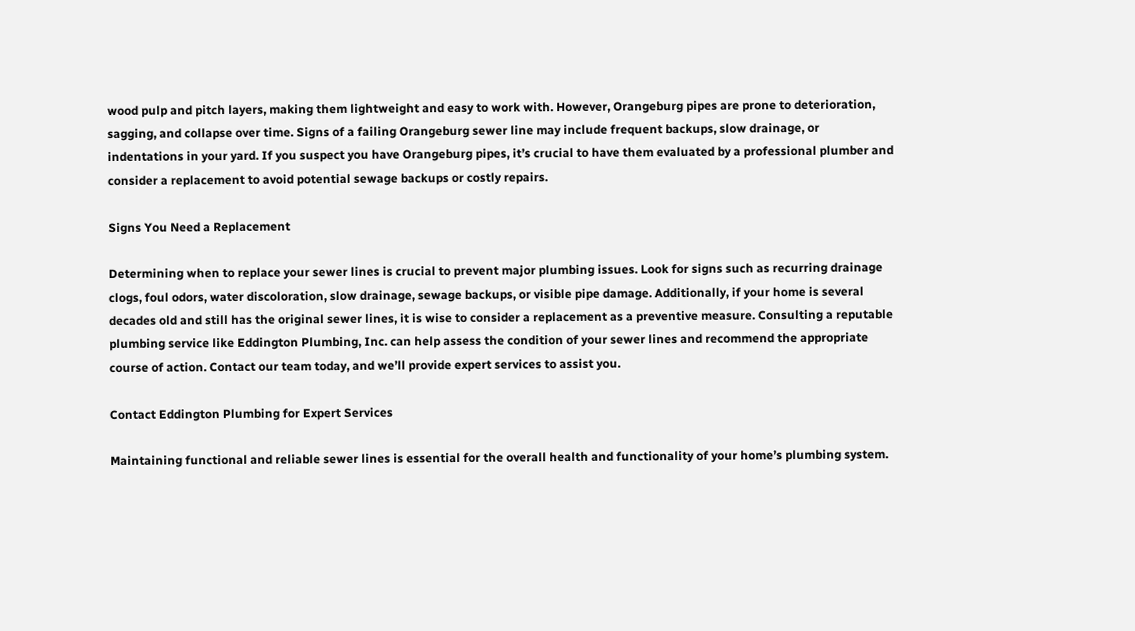wood pulp and pitch layers, making them lightweight and easy to work with. However, Orangeburg pipes are prone to deterioration, sagging, and collapse over time. Signs of a failing Orangeburg sewer line may include frequent backups, slow drainage, or indentations in your yard. If you suspect you have Orangeburg pipes, it’s crucial to have them evaluated by a professional plumber and consider a replacement to avoid potential sewage backups or costly repairs.

Signs You Need a Replacement

Determining when to replace your sewer lines is crucial to prevent major plumbing issues. Look for signs such as recurring drainage clogs, foul odors, water discoloration, slow drainage, sewage backups, or visible pipe damage. Additionally, if your home is several decades old and still has the original sewer lines, it is wise to consider a replacement as a preventive measure. Consulting a reputable plumbing service like Eddington Plumbing, Inc. can help assess the condition of your sewer lines and recommend the appropriate course of action. Contact our team today, and we’ll provide expert services to assist you.

Contact Eddington Plumbing for Expert Services

Maintaining functional and reliable sewer lines is essential for the overall health and functionality of your home’s plumbing system.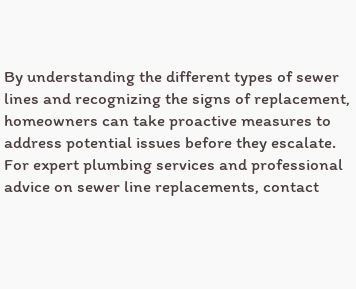By understanding the different types of sewer lines and recognizing the signs of replacement, homeowners can take proactive measures to address potential issues before they escalate. For expert plumbing services and professional advice on sewer line replacements, contact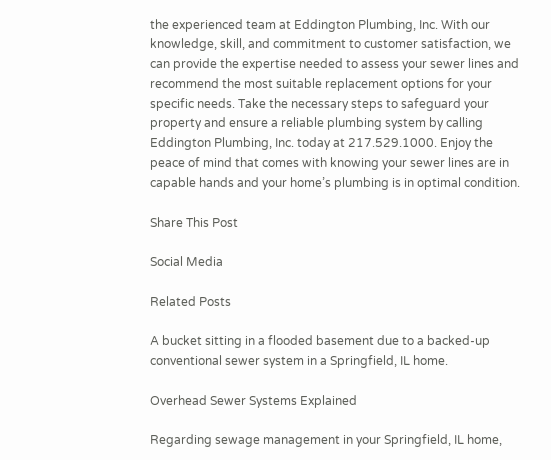the experienced team at Eddington Plumbing, Inc. With our knowledge, skill, and commitment to customer satisfaction, we can provide the expertise needed to assess your sewer lines and recommend the most suitable replacement options for your specific needs. Take the necessary steps to safeguard your property and ensure a reliable plumbing system by calling Eddington Plumbing, Inc. today at 217.529.1000. Enjoy the peace of mind that comes with knowing your sewer lines are in capable hands and your home’s plumbing is in optimal condition.

Share This Post

Social Media

Related Posts

A bucket sitting in a flooded basement due to a backed-up conventional sewer system in a Springfield, IL home.

Overhead Sewer Systems Explained

Regarding sewage management in your Springfield, IL home,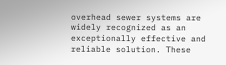overhead sewer systems are widely recognized as an exceptionally effective and reliable solution. These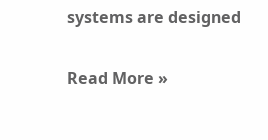systems are designed

Read More »